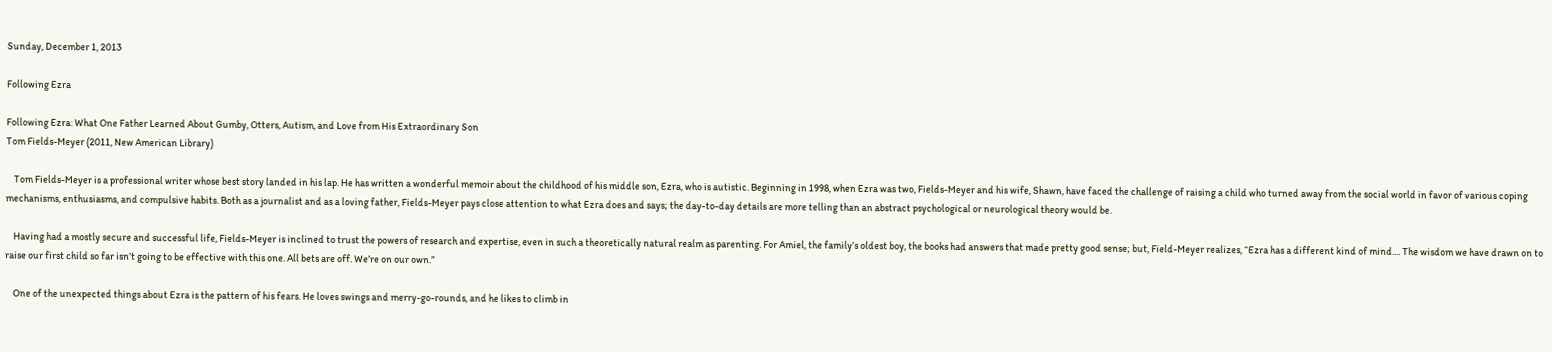Sunday, December 1, 2013

Following Ezra

Following Ezra: What One Father Learned About Gumby, Otters, Autism, and Love from His Extraordinary Son
Tom Fields-Meyer (2011, New American Library)

    Tom Fields-Meyer is a professional writer whose best story landed in his lap. He has written a wonderful memoir about the childhood of his middle son, Ezra, who is autistic. Beginning in 1998, when Ezra was two, Fields-Meyer and his wife, Shawn, have faced the challenge of raising a child who turned away from the social world in favor of various coping mechanisms, enthusiasms, and compulsive habits. Both as a journalist and as a loving father, Fields-Meyer pays close attention to what Ezra does and says; the day-to-day details are more telling than an abstract psychological or neurological theory would be.

    Having had a mostly secure and successful life, Fields-Meyer is inclined to trust the powers of research and expertise, even in such a theoretically natural realm as parenting. For Amiel, the family’s oldest boy, the books had answers that made pretty good sense; but, Field-Meyer realizes, “Ezra has a different kind of mind.... The wisdom we have drawn on to raise our first child so far isn’t going to be effective with this one. All bets are off. We’re on our own.”

    One of the unexpected things about Ezra is the pattern of his fears. He loves swings and merry-go-rounds, and he likes to climb in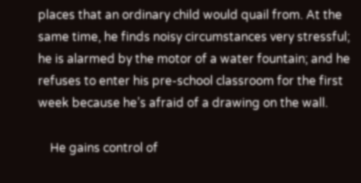places that an ordinary child would quail from. At the same time, he finds noisy circumstances very stressful; he is alarmed by the motor of a water fountain; and he refuses to enter his pre-school classroom for the first week because he’s afraid of a drawing on the wall.

    He gains control of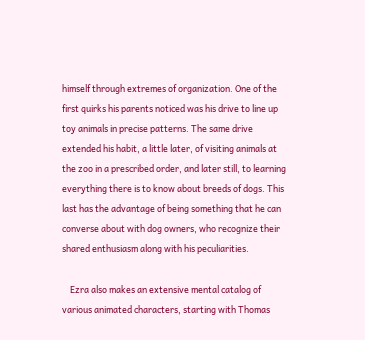himself through extremes of organization. One of the first quirks his parents noticed was his drive to line up toy animals in precise patterns. The same drive extended his habit, a little later, of visiting animals at the zoo in a prescribed order, and later still, to learning everything there is to know about breeds of dogs. This last has the advantage of being something that he can converse about with dog owners, who recognize their shared enthusiasm along with his peculiarities.

    Ezra also makes an extensive mental catalog of various animated characters, starting with Thomas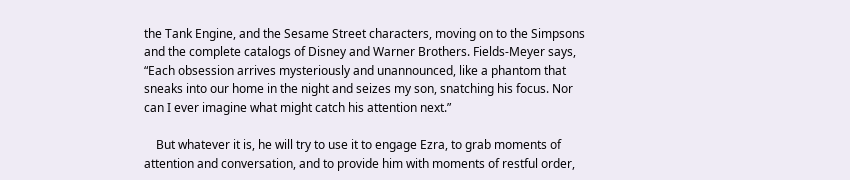the Tank Engine, and the Sesame Street characters, moving on to the Simpsons and the complete catalogs of Disney and Warner Brothers. Fields-Meyer says, “Each obsession arrives mysteriously and unannounced, like a phantom that sneaks into our home in the night and seizes my son, snatching his focus. Nor can I ever imagine what might catch his attention next.”

    But whatever it is, he will try to use it to engage Ezra, to grab moments of attention and conversation, and to provide him with moments of restful order,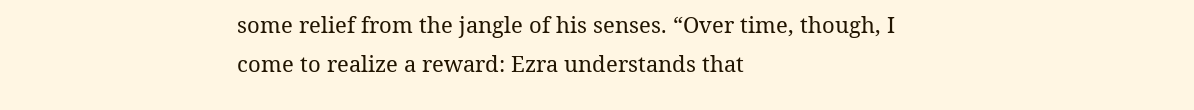some relief from the jangle of his senses. “Over time, though, I come to realize a reward: Ezra understands that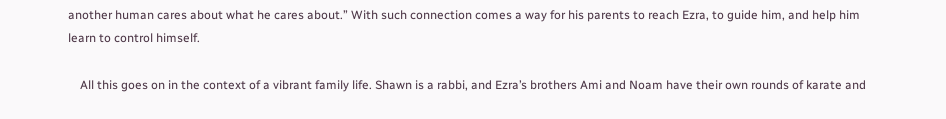another human cares about what he cares about.” With such connection comes a way for his parents to reach Ezra, to guide him, and help him learn to control himself.

    All this goes on in the context of a vibrant family life. Shawn is a rabbi, and Ezra’s brothers Ami and Noam have their own rounds of karate and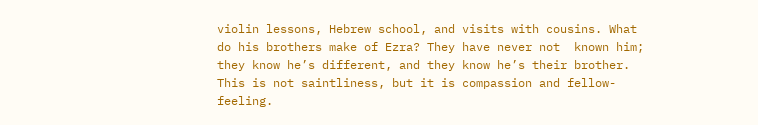violin lessons, Hebrew school, and visits with cousins. What do his brothers make of Ezra? They have never not  known him; they know he’s different, and they know he’s their brother. This is not saintliness, but it is compassion and fellow-feeling.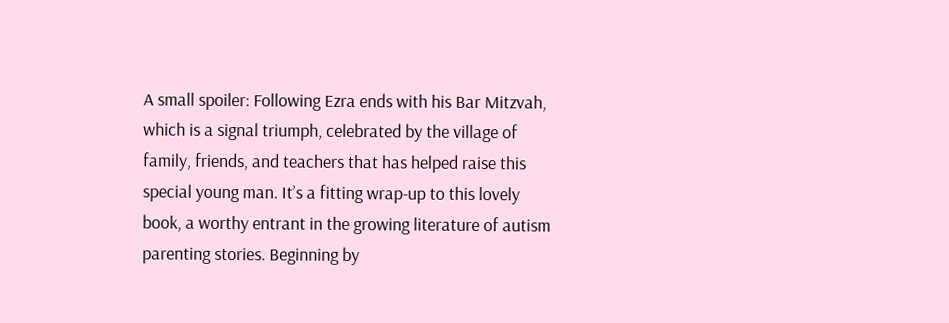A small spoiler: Following Ezra ends with his Bar Mitzvah, which is a signal triumph, celebrated by the village of family, friends, and teachers that has helped raise this special young man. It’s a fitting wrap-up to this lovely book, a worthy entrant in the growing literature of autism parenting stories. Beginning by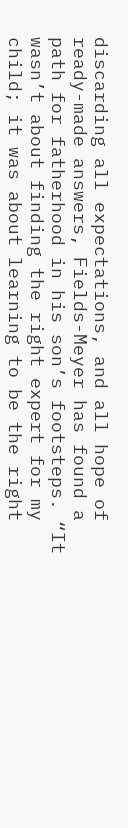discarding all expectations, and all hope of ready-made answers, Fields-Meyer has found a path for fatherhood in his son’s footsteps. “It wasn’t about finding the right expert for my child; it was about learning to be the right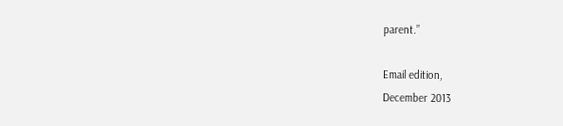parent.”

Email edition,
December 2013